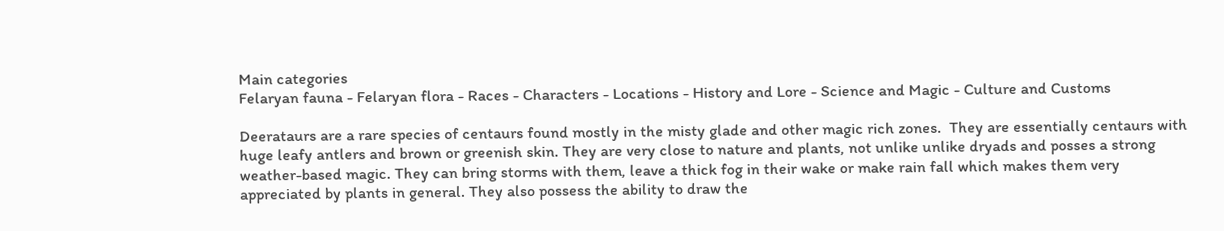Main categories
Felaryan fauna - Felaryan flora - Races - Characters - Locations - History and Lore - Science and Magic - Culture and Customs

Deerataurs are a rare species of centaurs found mostly in the misty glade and other magic rich zones.  They are essentially centaurs with huge leafy antlers and brown or greenish skin. They are very close to nature and plants, not unlike unlike dryads and posses a strong weather-based magic. They can bring storms with them, leave a thick fog in their wake or make rain fall which makes them very appreciated by plants in general. They also possess the ability to draw the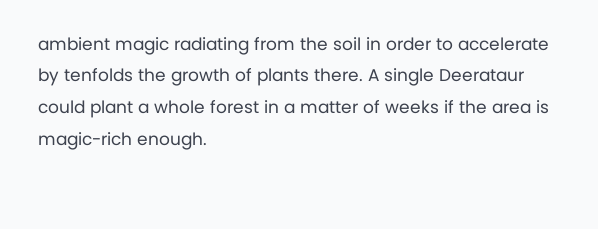ambient magic radiating from the soil in order to accelerate by tenfolds the growth of plants there. A single Deerataur could plant a whole forest in a matter of weeks if the area is magic-rich enough.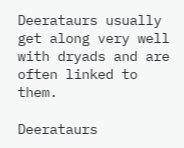Deerataurs usually get along very well with dryads and are often linked to them.

Deerataurs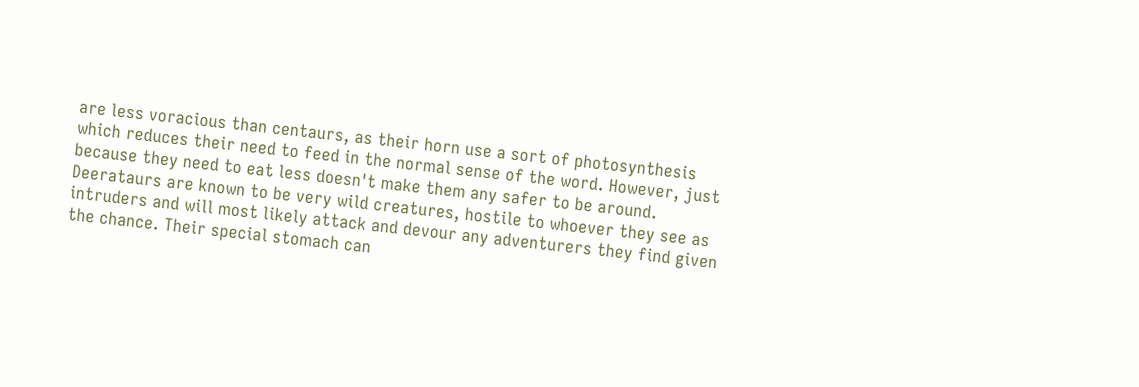are less voracious than centaurs, as their horn use a sort of photosynthesis which reduces their need to feed in the normal sense of the word. However, just because they need to eat less doesn't make them any safer to be around. Deerataurs are known to be very wild creatures, hostile to whoever they see as intruders and will most likely attack and devour any adventurers they find given the chance. Their special stomach can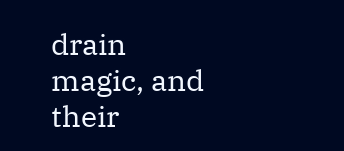drain magic, and their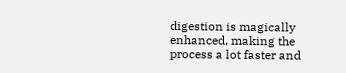digestion is magically enhanced, making the process a lot faster and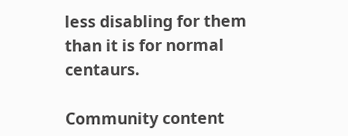less disabling for them than it is for normal centaurs.

Community content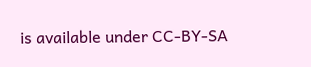is available under CC-BY-SA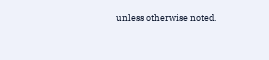unless otherwise noted.